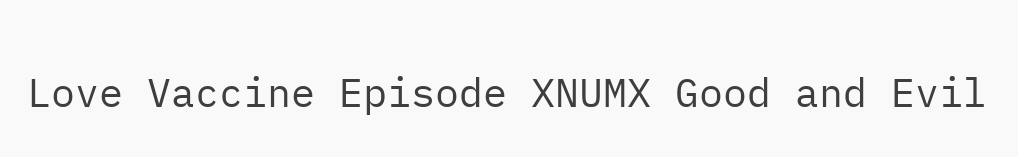Love Vaccine Episode XNUMX Good and Evil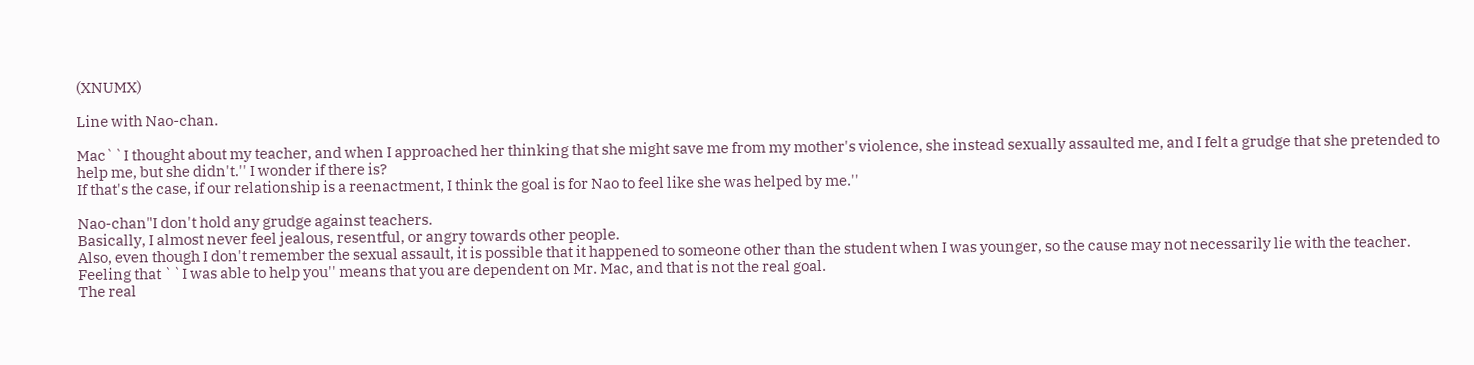(XNUMX)

Line with Nao-chan.

Mac``I thought about my teacher, and when I approached her thinking that she might save me from my mother's violence, she instead sexually assaulted me, and I felt a grudge that she pretended to help me, but she didn't.'' I wonder if there is?
If that's the case, if our relationship is a reenactment, I think the goal is for Nao to feel like she was helped by me.''

Nao-chan"I don't hold any grudge against teachers.
Basically, I almost never feel jealous, resentful, or angry towards other people.
Also, even though I don't remember the sexual assault, it is possible that it happened to someone other than the student when I was younger, so the cause may not necessarily lie with the teacher.
Feeling that ``I was able to help you'' means that you are dependent on Mr. Mac, and that is not the real goal.
The real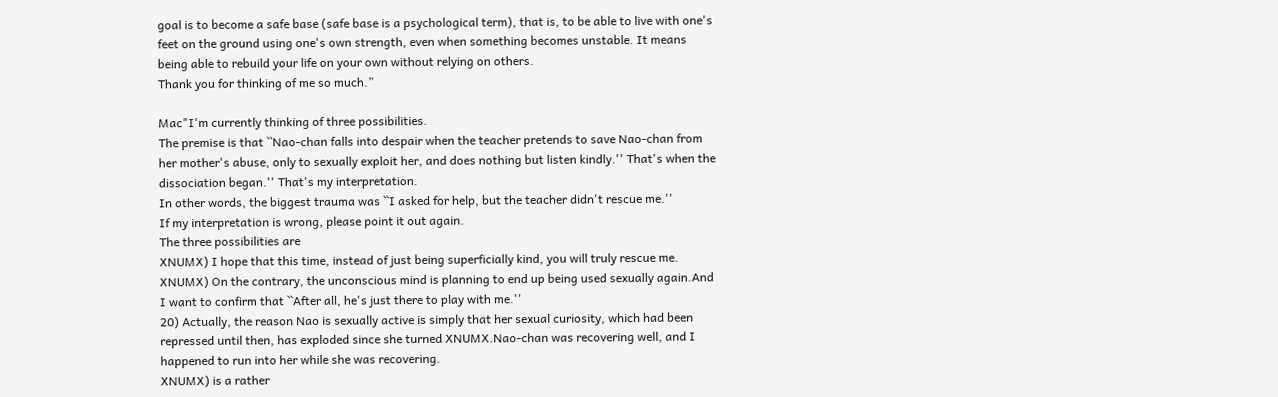goal is to become a safe base (safe base is a psychological term), that is, to be able to live with one's feet on the ground using one's own strength, even when something becomes unstable. It means being able to rebuild your life on your own without relying on others.
Thank you for thinking of me so much.”

Mac"I'm currently thinking of three possibilities.
The premise is that ``Nao-chan falls into despair when the teacher pretends to save Nao-chan from her mother's abuse, only to sexually exploit her, and does nothing but listen kindly.'' That's when the dissociation began.'' That's my interpretation.
In other words, the biggest trauma was ``I asked for help, but the teacher didn't rescue me.''
If my interpretation is wrong, please point it out again.
The three possibilities are
XNUMX) I hope that this time, instead of just being superficially kind, you will truly rescue me.
XNUMX) On the contrary, the unconscious mind is planning to end up being used sexually again.And I want to confirm that ``After all, he's just there to play with me.''
20) Actually, the reason Nao is sexually active is simply that her sexual curiosity, which had been repressed until then, has exploded since she turned XNUMX.Nao-chan was recovering well, and I happened to run into her while she was recovering.
XNUMX) is a rather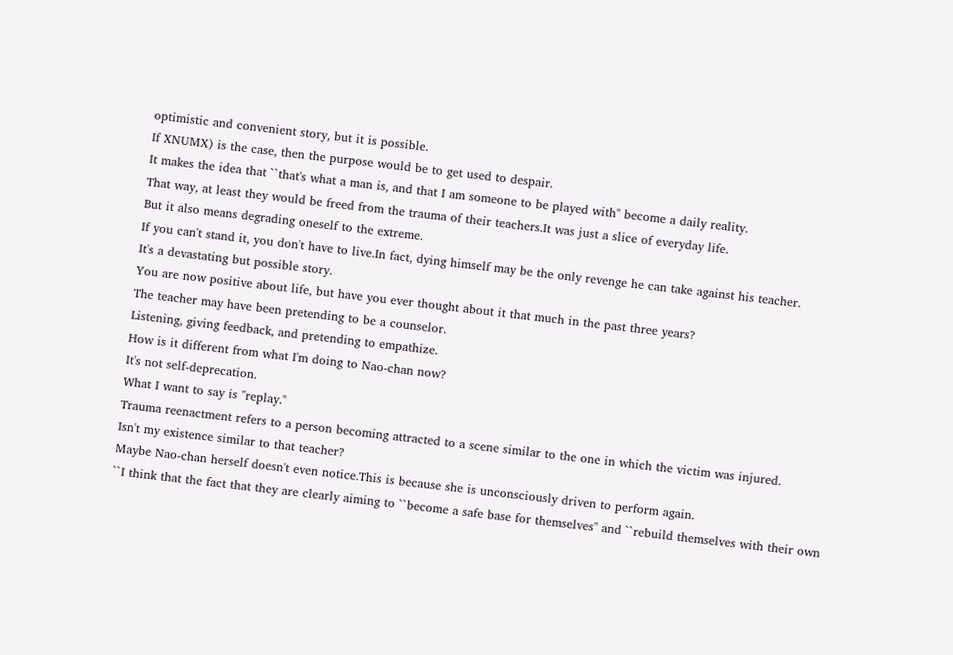optimistic and convenient story, but it is possible.
If XNUMX) is the case, then the purpose would be to get used to despair.
It makes the idea that ``that's what a man is, and that I am someone to be played with'' become a daily reality.
That way, at least they would be freed from the trauma of their teachers.It was just a slice of everyday life.
But it also means degrading oneself to the extreme.
If you can't stand it, you don't have to live.In fact, dying himself may be the only revenge he can take against his teacher.
It's a devastating but possible story.
You are now positive about life, but have you ever thought about it that much in the past three years?
The teacher may have been pretending to be a counselor.
Listening, giving feedback, and pretending to empathize.
How is it different from what I'm doing to Nao-chan now?
It's not self-deprecation.
What I want to say is "replay."
Trauma reenactment refers to a person becoming attracted to a scene similar to the one in which the victim was injured.
Isn't my existence similar to that teacher?
Maybe Nao-chan herself doesn't even notice.This is because she is unconsciously driven to perform again.
``I think that the fact that they are clearly aiming to ``become a safe base for themselves'' and ``rebuild themselves with their own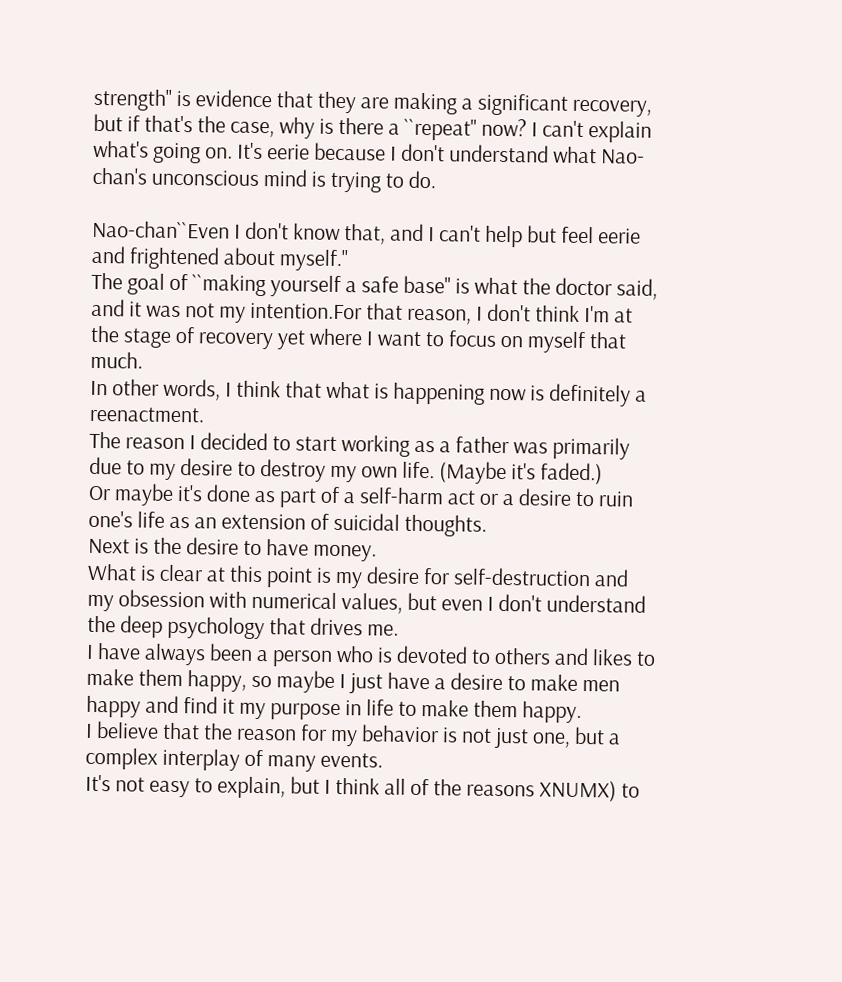strength'' is evidence that they are making a significant recovery, but if that's the case, why is there a ``repeat'' now? I can't explain what's going on. It's eerie because I don't understand what Nao-chan's unconscious mind is trying to do.

Nao-chan``Even I don't know that, and I can't help but feel eerie and frightened about myself.''
The goal of ``making yourself a safe base'' is what the doctor said, and it was not my intention.For that reason, I don't think I'm at the stage of recovery yet where I want to focus on myself that much.
In other words, I think that what is happening now is definitely a reenactment.
The reason I decided to start working as a father was primarily due to my desire to destroy my own life. (Maybe it's faded.)
Or maybe it's done as part of a self-harm act or a desire to ruin one's life as an extension of suicidal thoughts.
Next is the desire to have money.
What is clear at this point is my desire for self-destruction and my obsession with numerical values, but even I don't understand the deep psychology that drives me.
I have always been a person who is devoted to others and likes to make them happy, so maybe I just have a desire to make men happy and find it my purpose in life to make them happy.
I believe that the reason for my behavior is not just one, but a complex interplay of many events.
It's not easy to explain, but I think all of the reasons XNUMX) to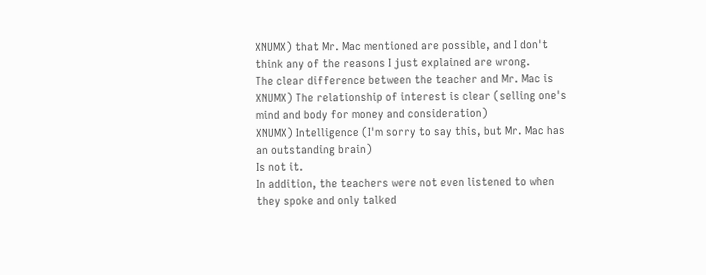XNUMX) that Mr. Mac mentioned are possible, and I don't think any of the reasons I just explained are wrong.
The clear difference between the teacher and Mr. Mac is
XNUMX) The relationship of interest is clear (selling one's mind and body for money and consideration)
XNUMX) Intelligence (I'm sorry to say this, but Mr. Mac has an outstanding brain)
Is not it.
In addition, the teachers were not even listened to when they spoke and only talked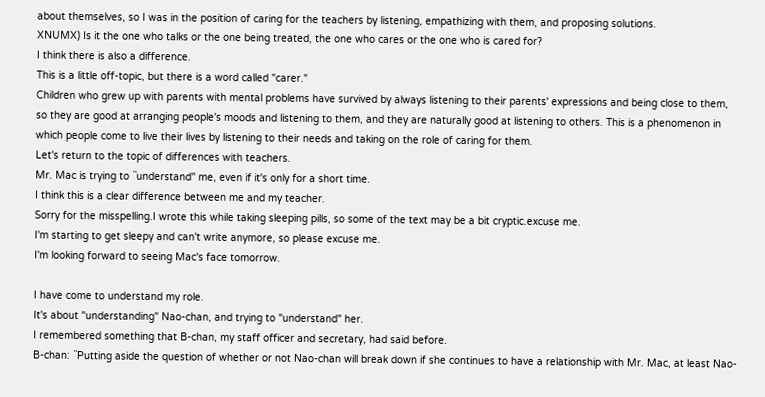about themselves, so I was in the position of caring for the teachers by listening, empathizing with them, and proposing solutions.
XNUMX) Is it the one who talks or the one being treated, the one who cares or the one who is cared for?
I think there is also a difference.
This is a little off-topic, but there is a word called "carer."
Children who grew up with parents with mental problems have survived by always listening to their parents' expressions and being close to them, so they are good at arranging people's moods and listening to them, and they are naturally good at listening to others. This is a phenomenon in which people come to live their lives by listening to their needs and taking on the role of caring for them.
Let's return to the topic of differences with teachers.
Mr. Mac is trying to ``understand'' me, even if it's only for a short time.
I think this is a clear difference between me and my teacher.
Sorry for the misspelling.I wrote this while taking sleeping pills, so some of the text may be a bit cryptic.excuse me.
I'm starting to get sleepy and can't write anymore, so please excuse me.
I'm looking forward to seeing Mac's face tomorrow.

I have come to understand my role.
It's about "understanding" Nao-chan, and trying to "understand" her.
I remembered something that B-chan, my staff officer and secretary, had said before.
B-chan: ``Putting aside the question of whether or not Nao-chan will break down if she continues to have a relationship with Mr. Mac, at least Nao-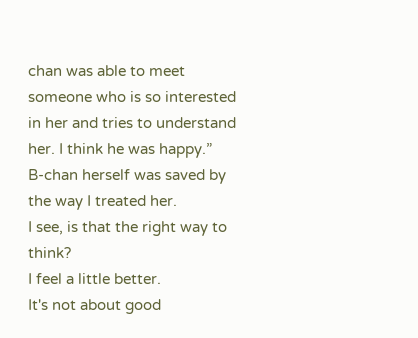chan was able to meet someone who is so interested in her and tries to understand her. I think he was happy.”
B-chan herself was saved by the way I treated her.
I see, is that the right way to think?
I feel a little better.
It's not about good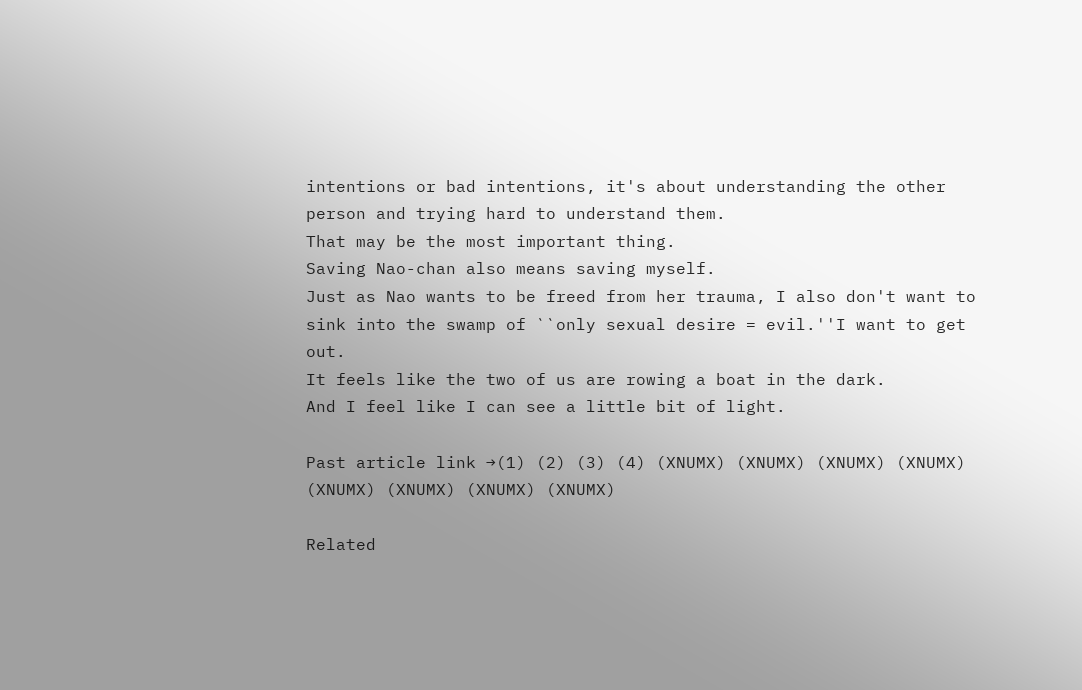intentions or bad intentions, it's about understanding the other person and trying hard to understand them.
That may be the most important thing.
Saving Nao-chan also means saving myself.
Just as Nao wants to be freed from her trauma, I also don't want to sink into the swamp of ``only sexual desire = evil.''I want to get out.
It feels like the two of us are rowing a boat in the dark.
And I feel like I can see a little bit of light.

Past article link →(1) (2) (3) (4) (XNUMX) (XNUMX) (XNUMX) (XNUMX) (XNUMX) (XNUMX) (XNUMX) (XNUMX)

Related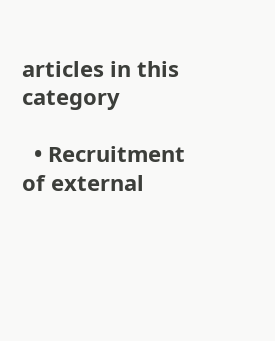articles in this category

  • Recruitment of external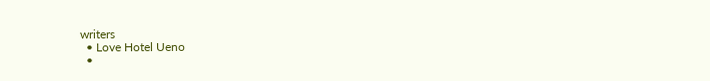writers
  • Love Hotel Ueno
  •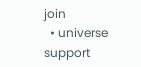join
  • universe support